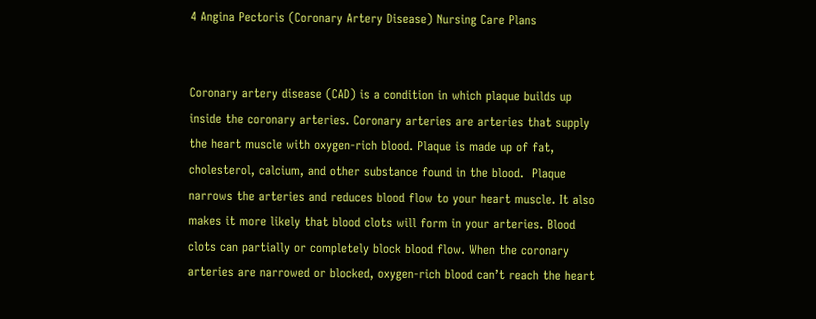4 Angina Pectoris (Coronary Artery Disease) Nursing Care Plans


Coronary artery disease (CAD) is a condition in which plaque builds up inside the coronary arteries. Coronary arteries are arteries that supply the heart muscle with oxygen-rich blood. Plaque is made up of fat, cholesterol, calcium, and other substance found in the blood.  Plaque narrows the arteries and reduces blood flow to your heart muscle. It also makes it more likely that blood clots will form in your arteries. Blood clots can partially or completely block blood flow. When the coronary arteries are narrowed or blocked, oxygen-rich blood can’t reach the heart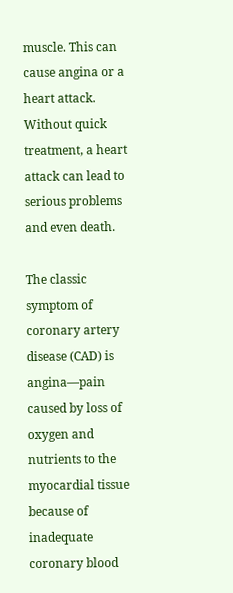muscle. This can cause angina or a heart attack. Without quick treatment, a heart attack can lead to serious problems and even death.

The classic symptom of coronary artery disease (CAD) is angina—pain caused by loss of oxygen and nutrients to the myocardial tissue because of inadequate coronary blood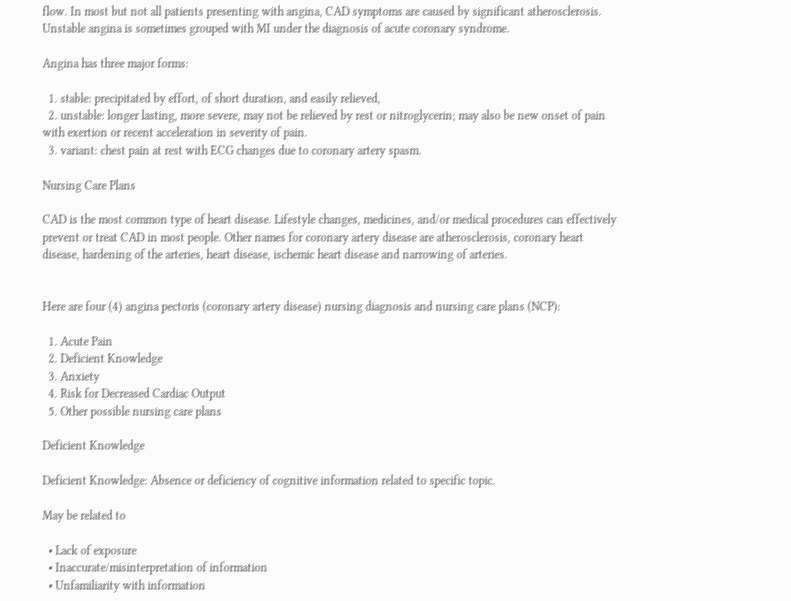flow. In most but not all patients presenting with angina, CAD symptoms are caused by significant atherosclerosis. Unstable angina is sometimes grouped with MI under the diagnosis of acute coronary syndrome.

Angina has three major forms:

  1. stable: precipitated by effort, of short duration, and easily relieved,
  2. unstable: longer lasting, more severe, may not be relieved by rest or nitroglycerin; may also be new onset of pain with exertion or recent acceleration in severity of pain.
  3. variant: chest pain at rest with ECG changes due to coronary artery spasm.

Nursing Care Plans

CAD is the most common type of heart disease. Lifestyle changes, medicines, and/or medical procedures can effectively prevent or treat CAD in most people. Other names for coronary artery disease are atherosclerosis, coronary heart disease, hardening of the arteries, heart disease, ischemic heart disease and narrowing of arteries.


Here are four (4) angina pectoris (coronary artery disease) nursing diagnosis and nursing care plans (NCP):

  1. Acute Pain
  2. Deficient Knowledge
  3. Anxiety
  4. Risk for Decreased Cardiac Output
  5. Other possible nursing care plans

Deficient Knowledge

Deficient Knowledge: Absence or deficiency of cognitive information related to specific topic.

May be related to

  • Lack of exposure
  • Inaccurate/misinterpretation of information
  • Unfamiliarity with information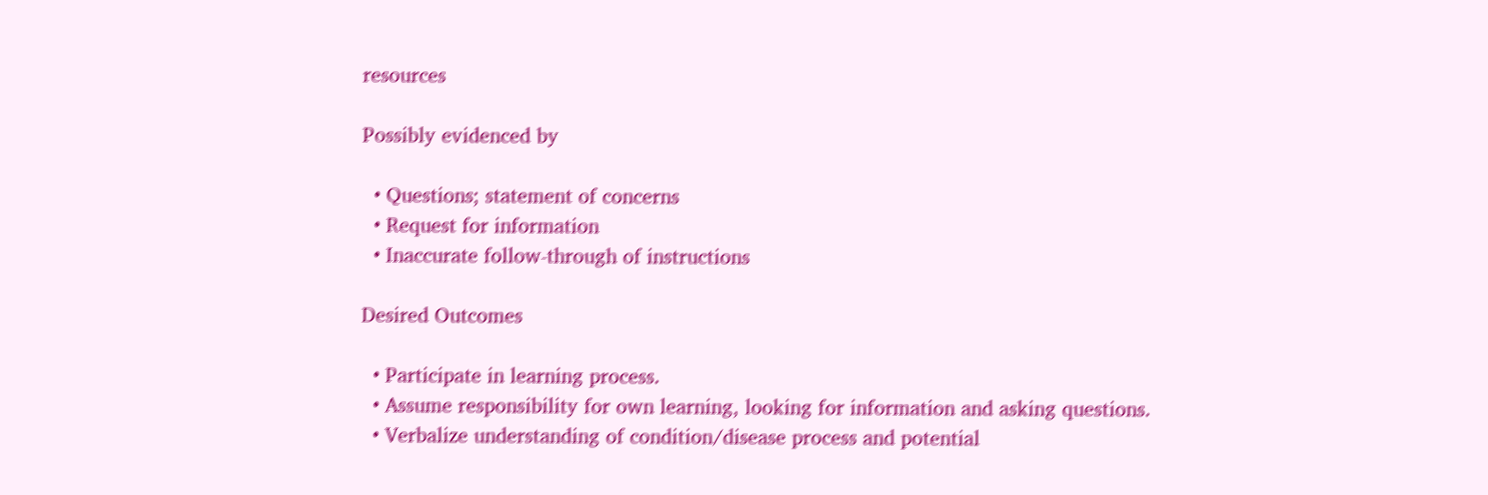resources

Possibly evidenced by

  • Questions; statement of concerns
  • Request for information
  • Inaccurate follow-through of instructions

Desired Outcomes

  • Participate in learning process.
  • Assume responsibility for own learning, looking for information and asking questions.
  • Verbalize understanding of condition/disease process and potential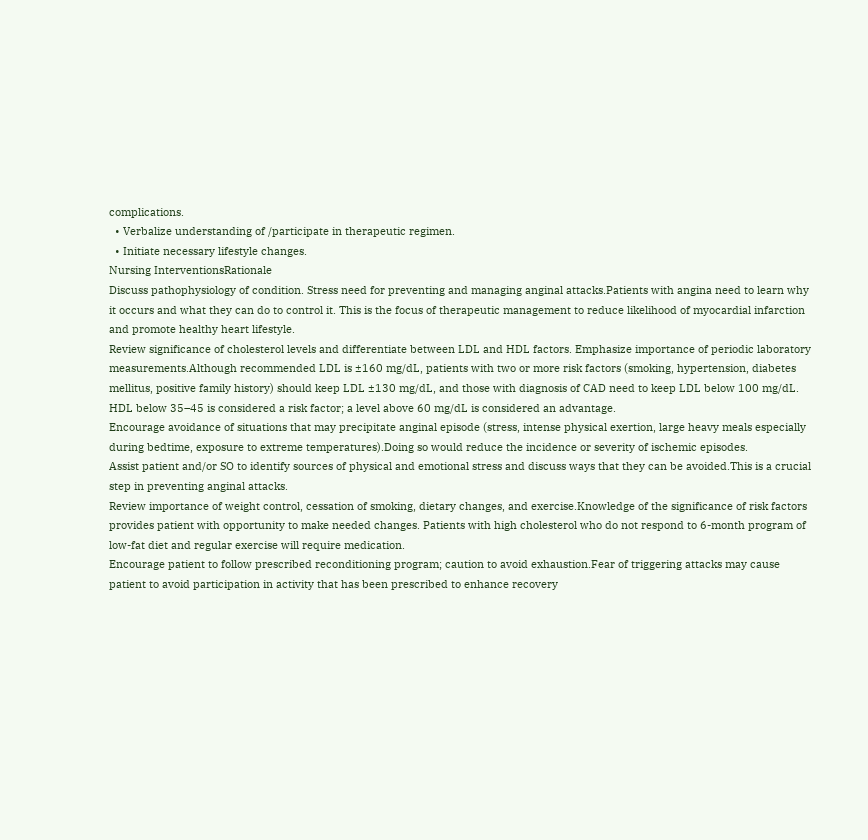complications.
  • Verbalize understanding of /participate in therapeutic regimen.
  • Initiate necessary lifestyle changes.
Nursing InterventionsRationale
Discuss pathophysiology of condition. Stress need for preventing and managing anginal attacks.Patients with angina need to learn why it occurs and what they can do to control it. This is the focus of therapeutic management to reduce likelihood of myocardial infarction and promote healthy heart lifestyle.
Review significance of cholesterol levels and differentiate between LDL and HDL factors. Emphasize importance of periodic laboratory measurements.Although recommended LDL is ±160 mg/dL, patients with two or more risk factors (smoking, hypertension, diabetes mellitus, positive family history) should keep LDL ±130 mg/dL, and those with diagnosis of CAD need to keep LDL below 100 mg/dL. HDL below 35–45 is considered a risk factor; a level above 60 mg/dL is considered an advantage.
Encourage avoidance of situations that may precipitate anginal episode (stress, intense physical exertion, large heavy meals especially during bedtime, exposure to extreme temperatures).Doing so would reduce the incidence or severity of ischemic episodes.
Assist patient and/or SO to identify sources of physical and emotional stress and discuss ways that they can be avoided.This is a crucial step in preventing anginal attacks.
Review importance of weight control, cessation of smoking, dietary changes, and exercise.Knowledge of the significance of risk factors provides patient with opportunity to make needed changes. Patients with high cholesterol who do not respond to 6-month program of low-fat diet and regular exercise will require medication.
Encourage patient to follow prescribed reconditioning program; caution to avoid exhaustion.Fear of triggering attacks may cause patient to avoid participation in activity that has been prescribed to enhance recovery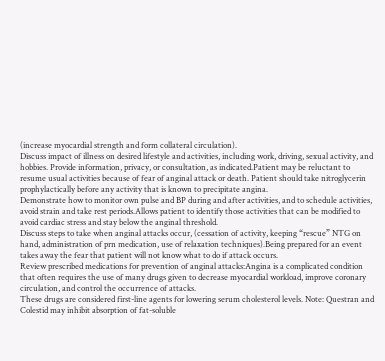(increase myocardial strength and form collateral circulation).
Discuss impact of illness on desired lifestyle and activities, including work, driving, sexual activity, and hobbies. Provide information, privacy, or consultation, as indicated.Patient may be reluctant to resume usual activities because of fear of anginal attack or death. Patient should take nitroglycerin prophylactically before any activity that is known to precipitate angina.
Demonstrate how to monitor own pulse and BP during and after activities, and to schedule activities, avoid strain and take rest periods.Allows patient to identify those activities that can be modified to avoid cardiac stress and stay below the anginal threshold.
Discuss steps to take when anginal attacks occur, (cessation of activity, keeping “rescue” NTG on hand, administration of prn medication, use of relaxation techniques).Being prepared for an event takes away the fear that patient will not know what to do if attack occurs.
Review prescribed medications for prevention of anginal attacks:Angina is a complicated condition that often requires the use of many drugs given to decrease myocardial workload, improve coronary circulation, and control the occurrence of attacks.
These drugs are considered first-line agents for lowering serum cholesterol levels. Note: Questran and Colestid may inhibit absorption of fat-soluble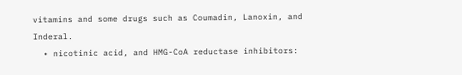vitamins and some drugs such as Coumadin, Lanoxin, and Inderal.
  • nicotinic acid, and HMG-CoA reductase inhibitors: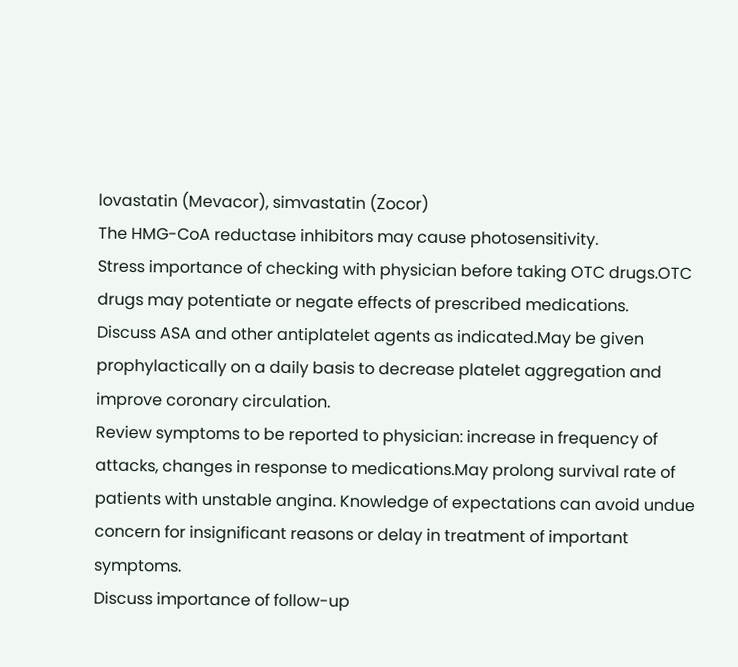lovastatin (Mevacor), simvastatin (Zocor)
The HMG-CoA reductase inhibitors may cause photosensitivity.
Stress importance of checking with physician before taking OTC drugs.OTC drugs may potentiate or negate effects of prescribed medications.
Discuss ASA and other antiplatelet agents as indicated.May be given prophylactically on a daily basis to decrease platelet aggregation and improve coronary circulation.
Review symptoms to be reported to physician: increase in frequency of attacks, changes in response to medications.May prolong survival rate of patients with unstable angina. Knowledge of expectations can avoid undue concern for insignificant reasons or delay in treatment of important symptoms.
Discuss importance of follow-up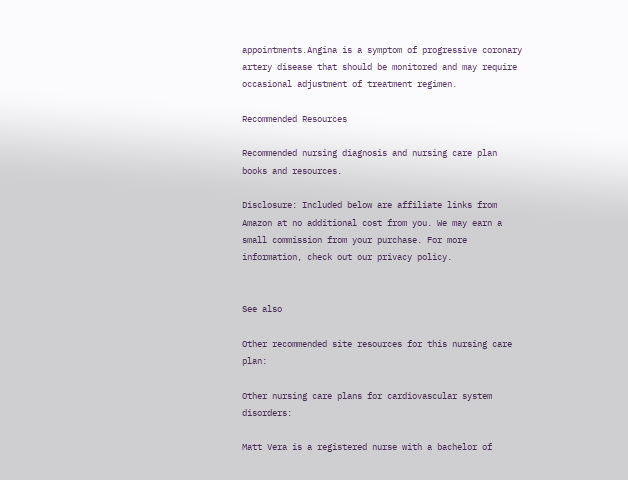appointments.Angina is a symptom of progressive coronary artery disease that should be monitored and may require occasional adjustment of treatment regimen.

Recommended Resources

Recommended nursing diagnosis and nursing care plan books and resources.

Disclosure: Included below are affiliate links from Amazon at no additional cost from you. We may earn a small commission from your purchase. For more information, check out our privacy policy.


See also

Other recommended site resources for this nursing care plan:

Other nursing care plans for cardiovascular system disorders:

Matt Vera is a registered nurse with a bachelor of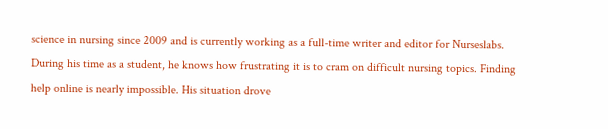science in nursing since 2009 and is currently working as a full-time writer and editor for Nurseslabs. During his time as a student, he knows how frustrating it is to cram on difficult nursing topics. Finding help online is nearly impossible. His situation drove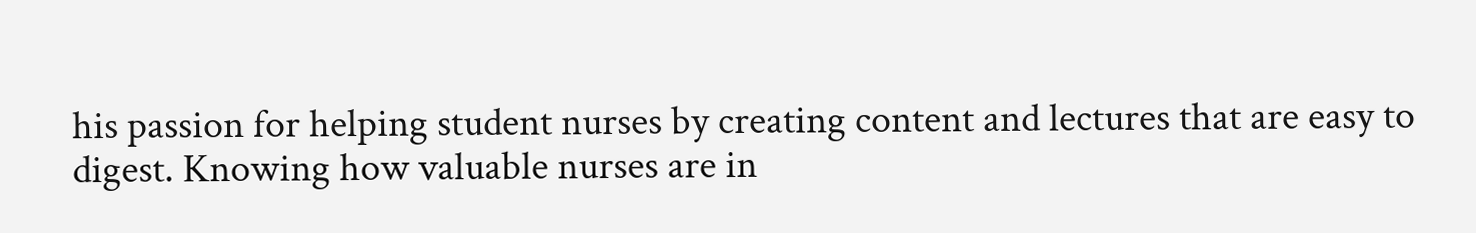his passion for helping student nurses by creating content and lectures that are easy to digest. Knowing how valuable nurses are in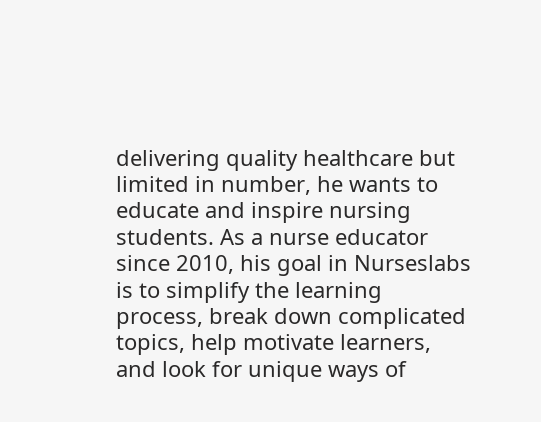delivering quality healthcare but limited in number, he wants to educate and inspire nursing students. As a nurse educator since 2010, his goal in Nurseslabs is to simplify the learning process, break down complicated topics, help motivate learners, and look for unique ways of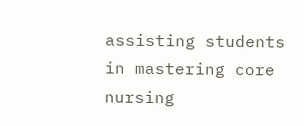assisting students in mastering core nursing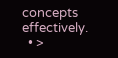concepts effectively.
  • >